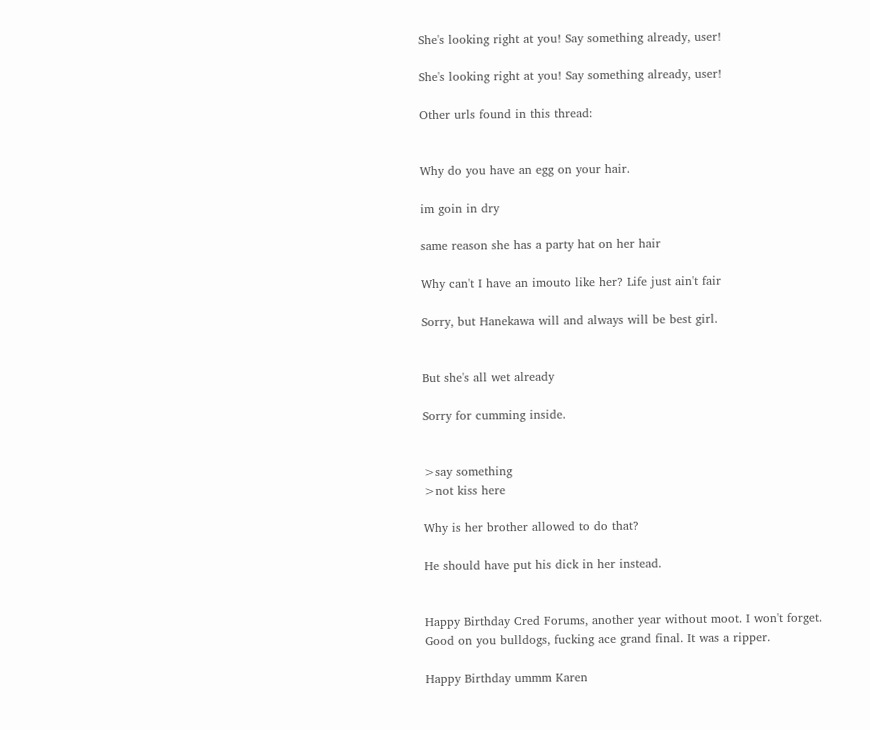She's looking right at you! Say something already, user!

She's looking right at you! Say something already, user!

Other urls found in this thread:


Why do you have an egg on your hair.

im goin in dry

same reason she has a party hat on her hair

Why can't I have an imouto like her? Life just ain't fair

Sorry, but Hanekawa will and always will be best girl.


But she's all wet already

Sorry for cumming inside.


>say something
>not kiss here

Why is her brother allowed to do that?

He should have put his dick in her instead.


Happy Birthday Cred Forums, another year without moot. I won't forget.
Good on you bulldogs, fucking ace grand final. It was a ripper.

Happy Birthday ummm Karen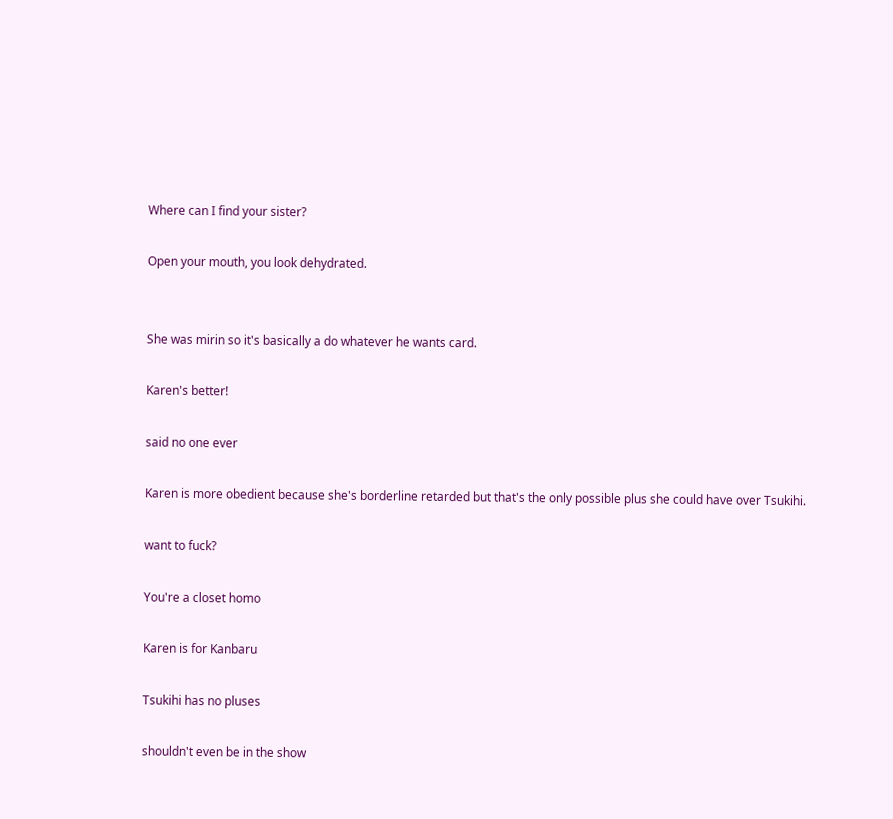Where can I find your sister?

Open your mouth, you look dehydrated.


She was mirin so it's basically a do whatever he wants card.

Karen's better!

said no one ever

Karen is more obedient because she's borderline retarded but that's the only possible plus she could have over Tsukihi.

want to fuck?

You're a closet homo

Karen is for Kanbaru

Tsukihi has no pluses

shouldn't even be in the show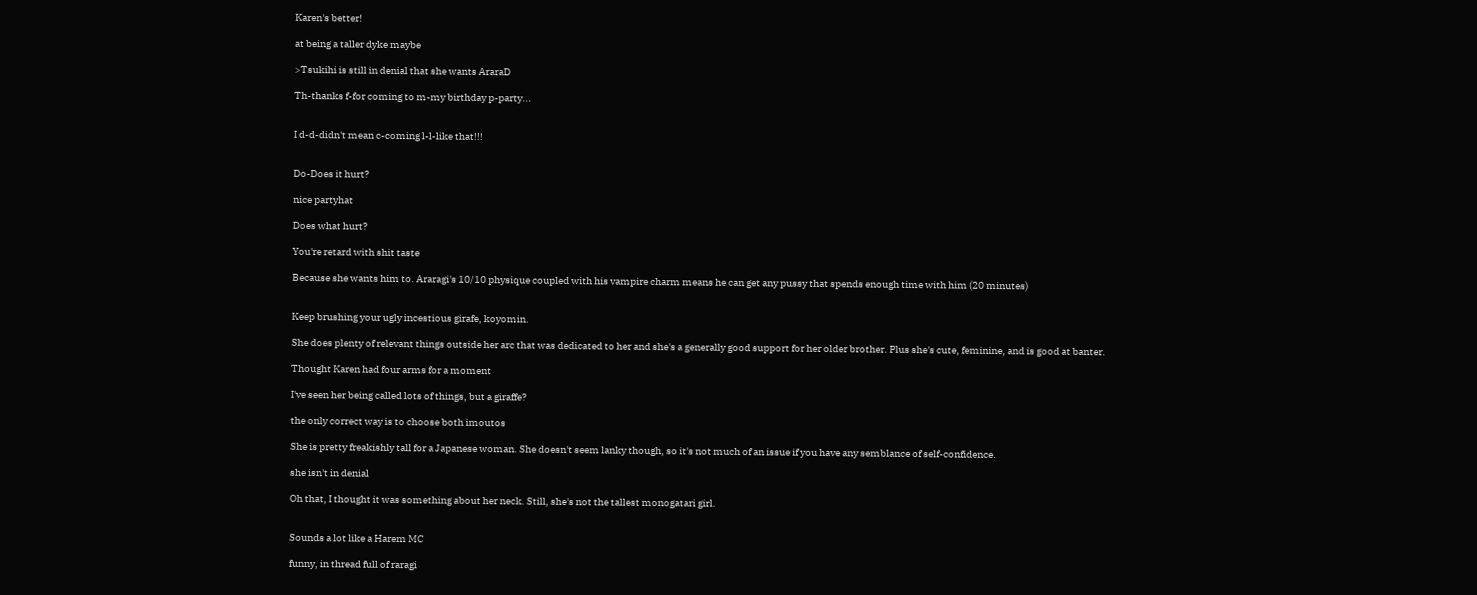Karen's better!

at being a taller dyke maybe

>Tsukihi is still in denial that she wants AraraD

Th-thanks f-for coming to m-my birthday p-party...


I d-d-didn't mean c-coming l-l-like that!!!


Do-Does it hurt?

nice partyhat

Does what hurt?

You're retard with shit taste

Because she wants him to. Araragi's 10/10 physique coupled with his vampire charm means he can get any pussy that spends enough time with him (20 minutes)


Keep brushing your ugly incestious girafe, koyomin.

She does plenty of relevant things outside her arc that was dedicated to her and she's a generally good support for her older brother. Plus she's cute, feminine, and is good at banter.

Thought Karen had four arms for a moment

I've seen her being called lots of things, but a giraffe?

the only correct way is to choose both imoutos

She is pretty freakishly tall for a Japanese woman. She doesn't seem lanky though, so it's not much of an issue if you have any semblance of self-confidence.

she isn't in denial

Oh that, I thought it was something about her neck. Still, she's not the tallest monogatari girl.


Sounds a lot like a Harem MC

funny, in thread full of raragi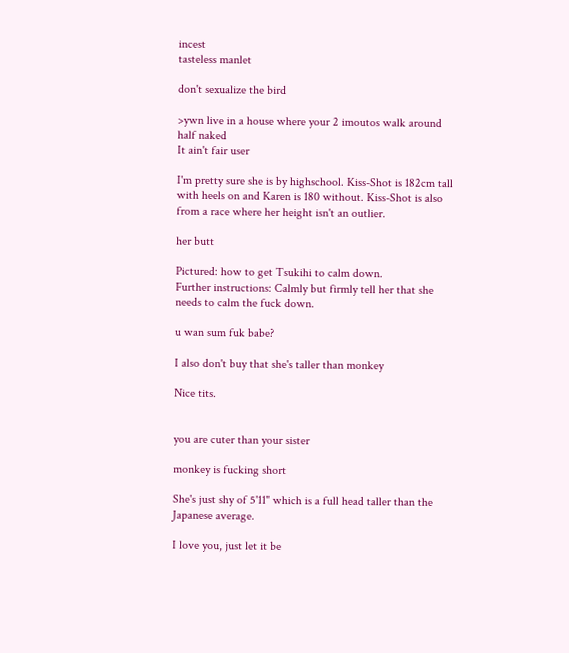incest
tasteless manlet

don't sexualize the bird

>ywn live in a house where your 2 imoutos walk around half naked
It ain't fair user

I'm pretty sure she is by highschool. Kiss-Shot is 182cm tall with heels on and Karen is 180 without. Kiss-Shot is also from a race where her height isn't an outlier.

her butt

Pictured: how to get Tsukihi to calm down.
Further instructions: Calmly but firmly tell her that she needs to calm the fuck down.

u wan sum fuk babe?

I also don't buy that she's taller than monkey

Nice tits.


you are cuter than your sister

monkey is fucking short

She's just shy of 5'11" which is a full head taller than the Japanese average.

I love you, just let it be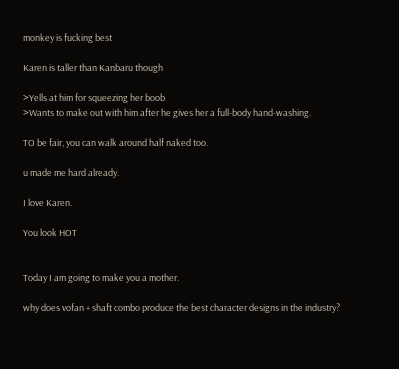monkey is fucking best

Karen is taller than Kanbaru though

>Yells at him for squeezing her boob
>Wants to make out with him after he gives her a full-body hand-washing.

TO be fair, you can walk around half naked too.

u made me hard already.

I love Karen.

You look HOT


Today I am going to make you a mother.

why does vofan + shaft combo produce the best character designs in the industry?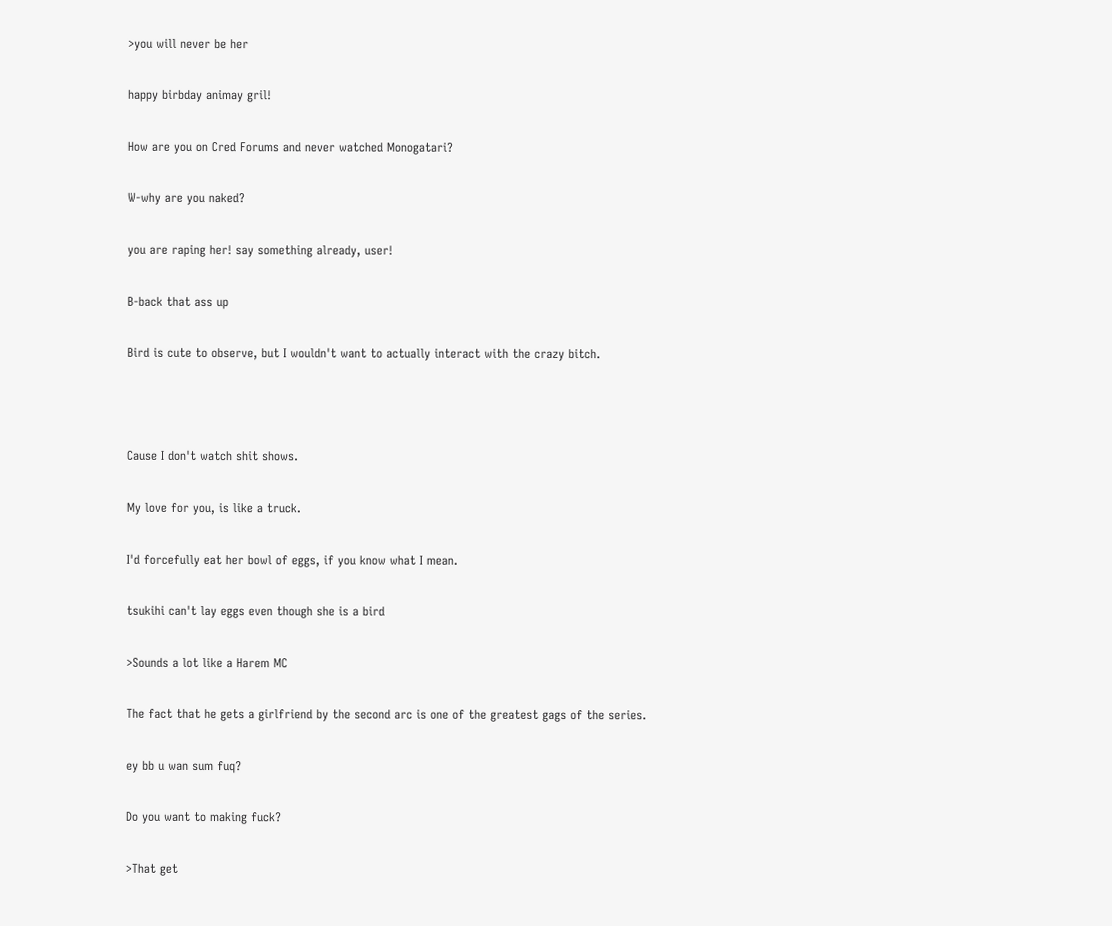>you will never be her

happy birbday animay gril!

How are you on Cred Forums and never watched Monogatari?

W-why are you naked?

you are raping her! say something already, user!

B-back that ass up

Bird is cute to observe, but I wouldn't want to actually interact with the crazy bitch.



Cause I don't watch shit shows.

My love for you, is like a truck.

I'd forcefully eat her bowl of eggs, if you know what I mean.

tsukihi can't lay eggs even though she is a bird

>Sounds a lot like a Harem MC

The fact that he gets a girlfriend by the second arc is one of the greatest gags of the series.

ey bb u wan sum fuq?

Do you want to making fuck?

>That get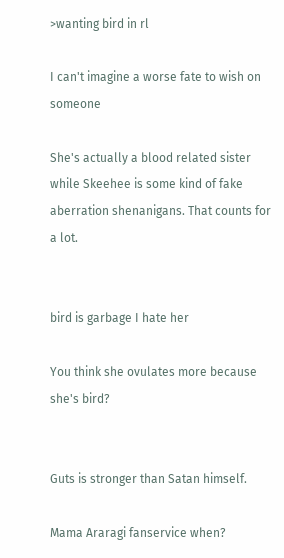>wanting bird in rl

I can't imagine a worse fate to wish on someone

She's actually a blood related sister while Skeehee is some kind of fake aberration shenanigans. That counts for a lot.


bird is garbage I hate her

You think she ovulates more because she's bird?


Guts is stronger than Satan himself.

Mama Araragi fanservice when?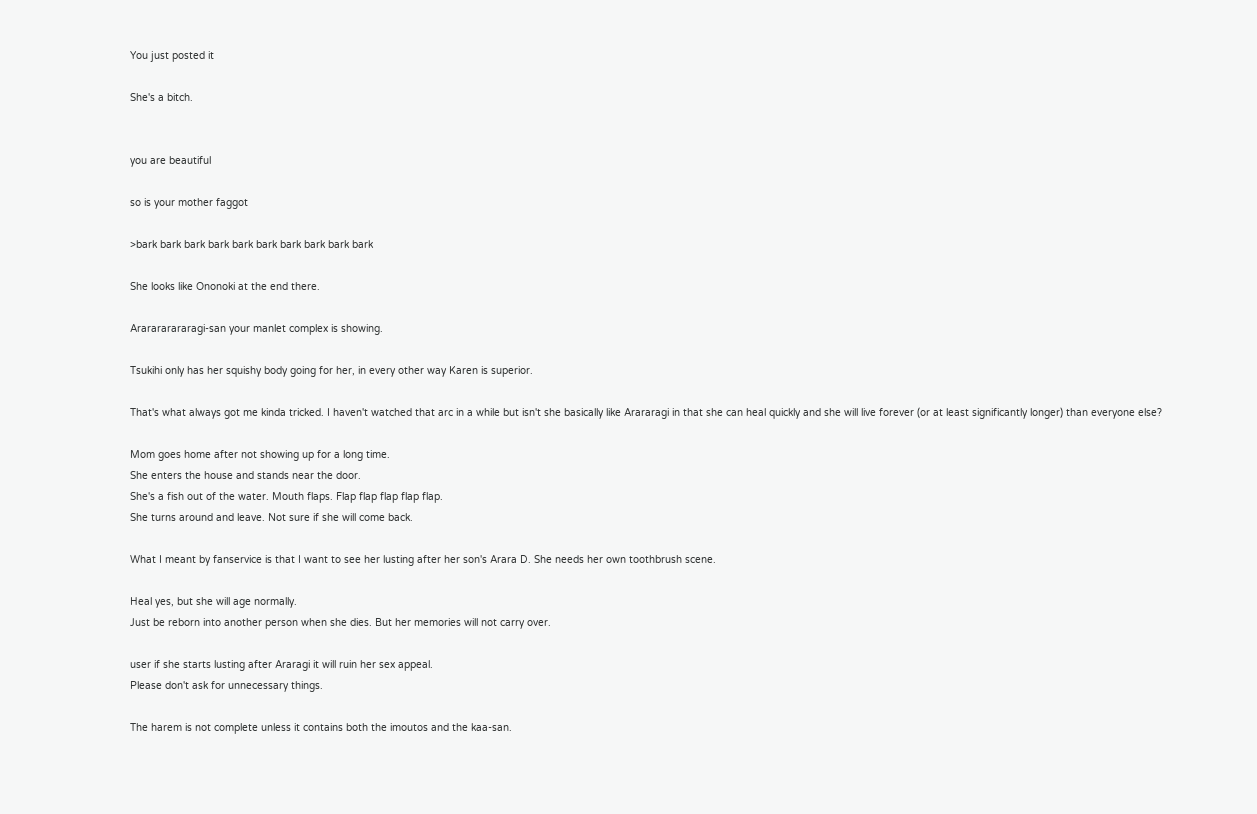You just posted it

She's a bitch.


you are beautiful

so is your mother faggot

>bark bark bark bark bark bark bark bark bark bark

She looks like Ononoki at the end there.

Ararararararagi-san your manlet complex is showing.

Tsukihi only has her squishy body going for her, in every other way Karen is superior.

That's what always got me kinda tricked. I haven't watched that arc in a while but isn't she basically like Arararagi in that she can heal quickly and she will live forever (or at least significantly longer) than everyone else?

Mom goes home after not showing up for a long time.
She enters the house and stands near the door.
She's a fish out of the water. Mouth flaps. Flap flap flap flap flap.
She turns around and leave. Not sure if she will come back.

What I meant by fanservice is that I want to see her lusting after her son's Arara D. She needs her own toothbrush scene.

Heal yes, but she will age normally.
Just be reborn into another person when she dies. But her memories will not carry over.

user if she starts lusting after Araragi it will ruin her sex appeal.
Please don't ask for unnecessary things.

The harem is not complete unless it contains both the imoutos and the kaa-san.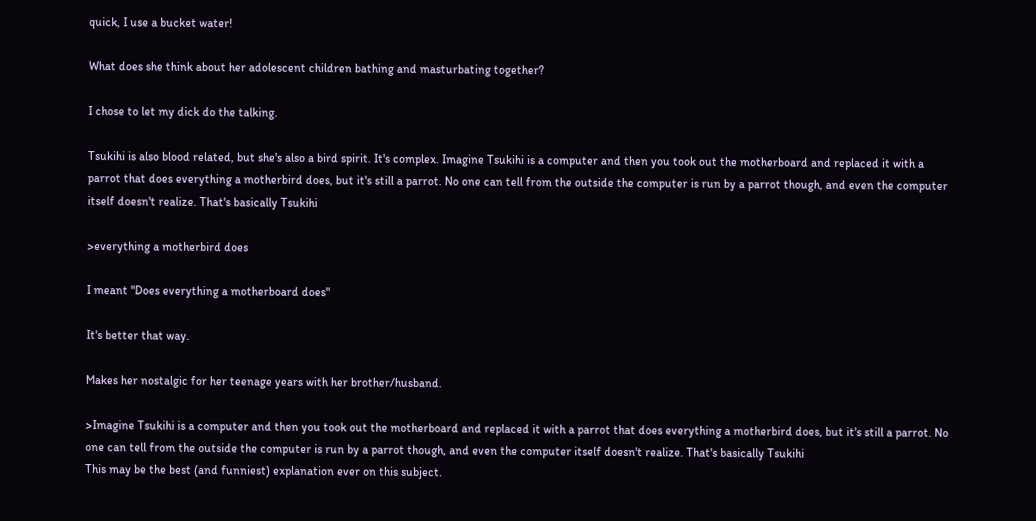quick, I use a bucket water!

What does she think about her adolescent children bathing and masturbating together?

I chose to let my dick do the talking.

Tsukihi is also blood related, but she's also a bird spirit. It's complex. Imagine Tsukihi is a computer and then you took out the motherboard and replaced it with a parrot that does everything a motherbird does, but it's still a parrot. No one can tell from the outside the computer is run by a parrot though, and even the computer itself doesn't realize. That's basically Tsukihi

>everything a motherbird does

I meant "Does everything a motherboard does"

It's better that way.

Makes her nostalgic for her teenage years with her brother/husband.

>Imagine Tsukihi is a computer and then you took out the motherboard and replaced it with a parrot that does everything a motherbird does, but it's still a parrot. No one can tell from the outside the computer is run by a parrot though, and even the computer itself doesn't realize. That's basically Tsukihi
This may be the best (and funniest) explanation ever on this subject.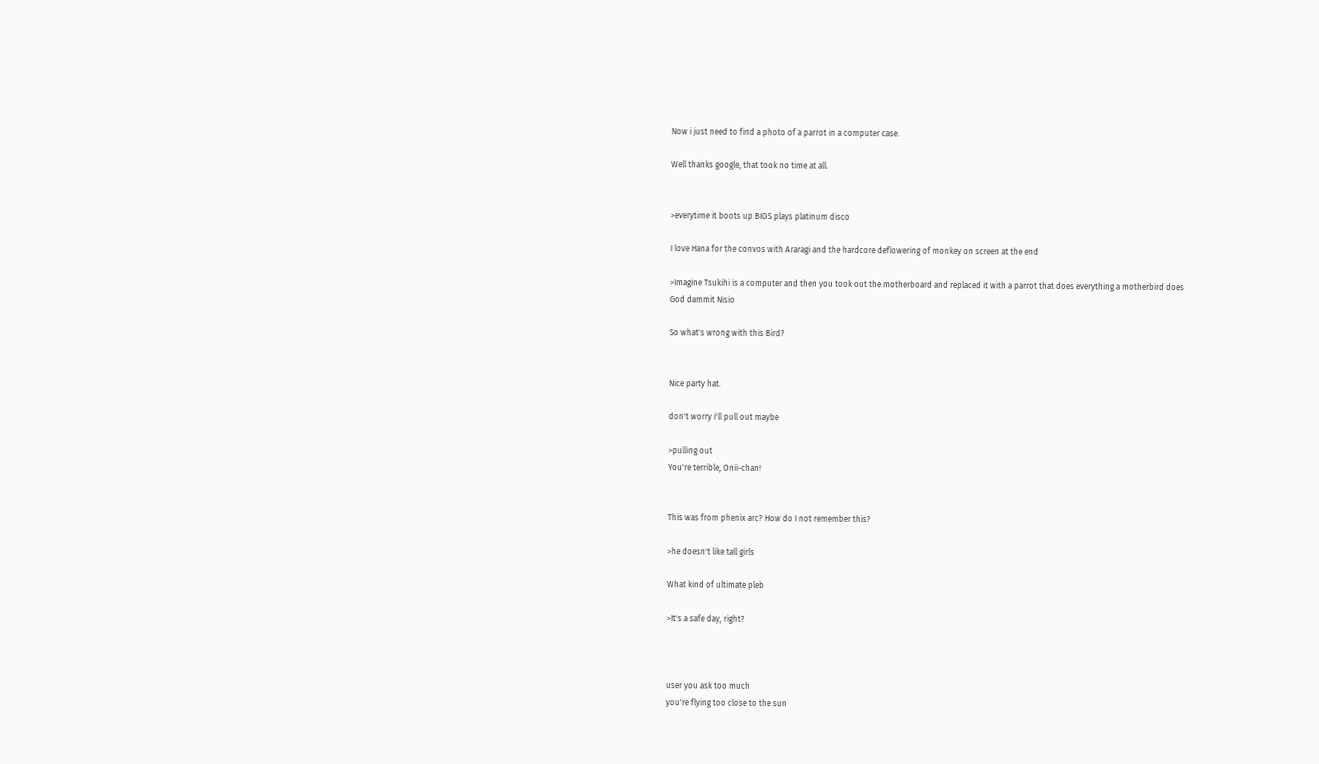Now i just need to find a photo of a parrot in a computer case.

Well thanks google, that took no time at all.


>everytime it boots up BIOS plays platinum disco

I love Hana for the convos with Araragi and the hardcore deflowering of monkey on screen at the end

>Imagine Tsukihi is a computer and then you took out the motherboard and replaced it with a parrot that does everything a motherbird does
God dammit Nisio

So what's wrong with this Bird?


Nice party hat.

don't worry i'll pull out maybe

>pulling out
You're terrible, Onii-chan!


This was from phenix arc? How do I not remember this?

>he doesn't like tall girls

What kind of ultimate pleb

>It's a safe day, right?



user you ask too much
you're flying too close to the sun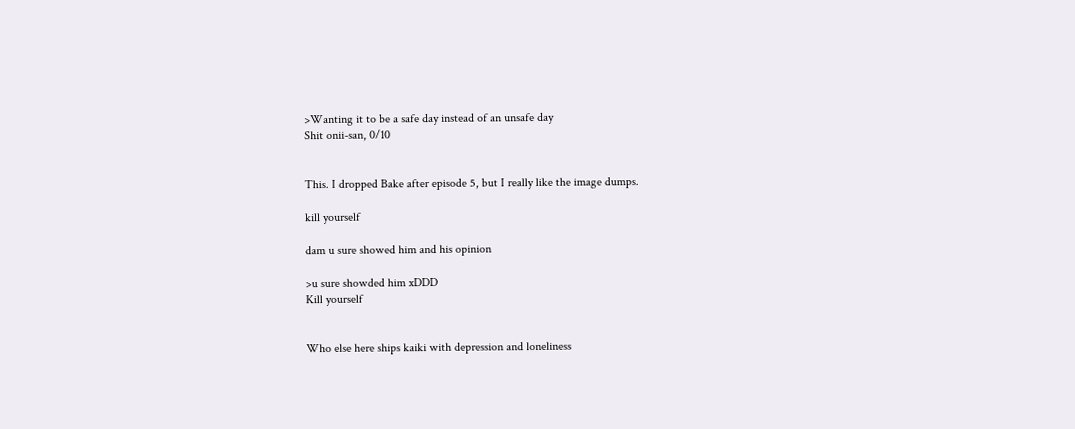>Wanting it to be a safe day instead of an unsafe day
Shit onii-san, 0/10


This. I dropped Bake after episode 5, but I really like the image dumps.

kill yourself

dam u sure showed him and his opinion

>u sure showded him xDDD
Kill yourself


Who else here ships kaiki with depression and loneliness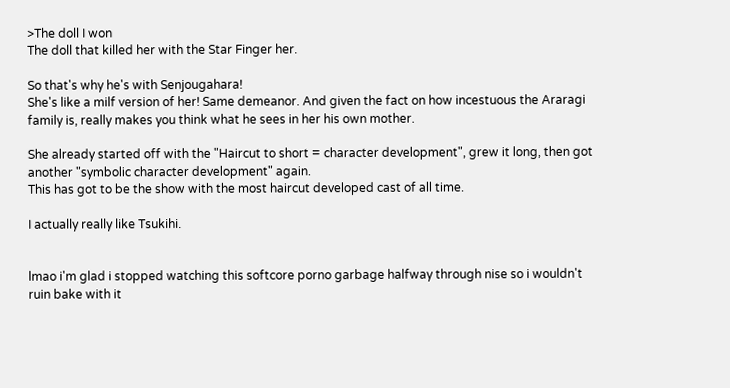>The doll I won
The doll that killed her with the Star Finger her.

So that's why he's with Senjougahara!
She's like a milf version of her! Same demeanor. And given the fact on how incestuous the Araragi family is, really makes you think what he sees in her his own mother.

She already started off with the "Haircut to short = character development", grew it long, then got another "symbolic character development" again.
This has got to be the show with the most haircut developed cast of all time.

I actually really like Tsukihi.


lmao i'm glad i stopped watching this softcore porno garbage halfway through nise so i wouldn't ruin bake with it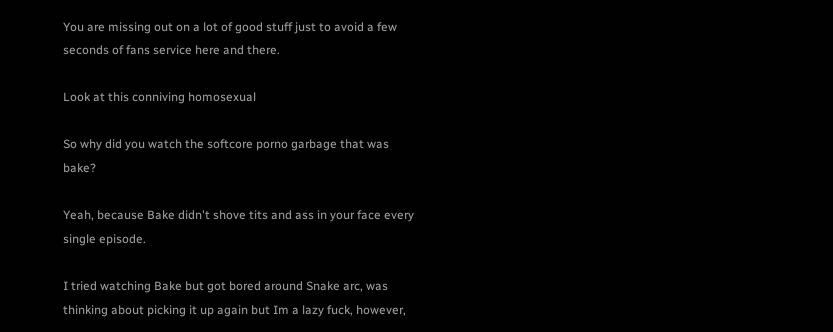You are missing out on a lot of good stuff just to avoid a few seconds of fans service here and there.

Look at this conniving homosexual

So why did you watch the softcore porno garbage that was bake?

Yeah, because Bake didn't shove tits and ass in your face every single episode.

I tried watching Bake but got bored around Snake arc, was thinking about picking it up again but Im a lazy fuck, however,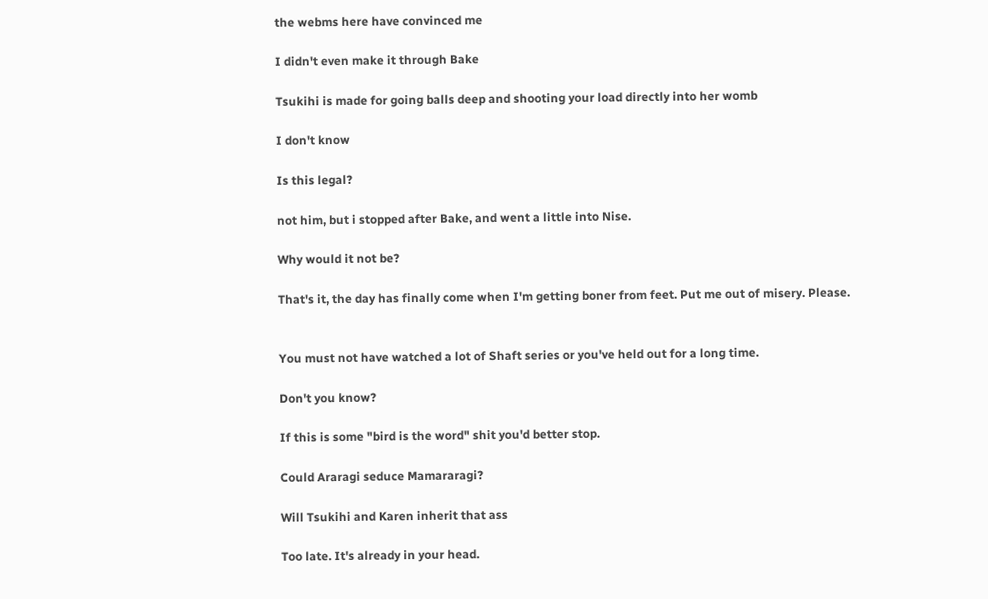the webms here have convinced me

I didn't even make it through Bake

Tsukihi is made for going balls deep and shooting your load directly into her womb

I don't know

Is this legal?

not him, but i stopped after Bake, and went a little into Nise.

Why would it not be?

That's it, the day has finally come when I'm getting boner from feet. Put me out of misery. Please.


You must not have watched a lot of Shaft series or you've held out for a long time.

Don't you know?

If this is some "bird is the word" shit you'd better stop.

Could Araragi seduce Mamararagi?

Will Tsukihi and Karen inherit that ass

Too late. It's already in your head.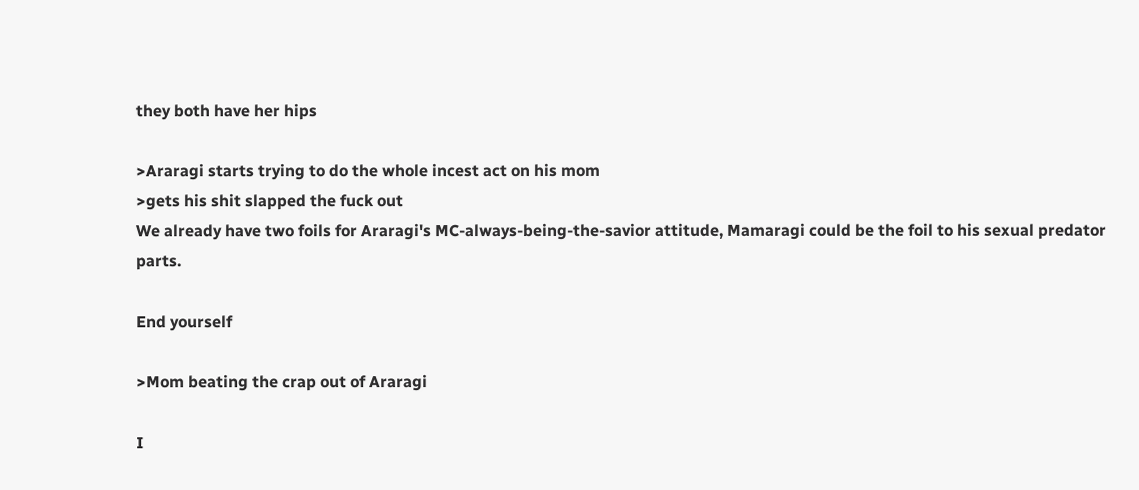they both have her hips

>Araragi starts trying to do the whole incest act on his mom
>gets his shit slapped the fuck out
We already have two foils for Araragi's MC-always-being-the-savior attitude, Mamaragi could be the foil to his sexual predator parts.

End yourself

>Mom beating the crap out of Araragi

I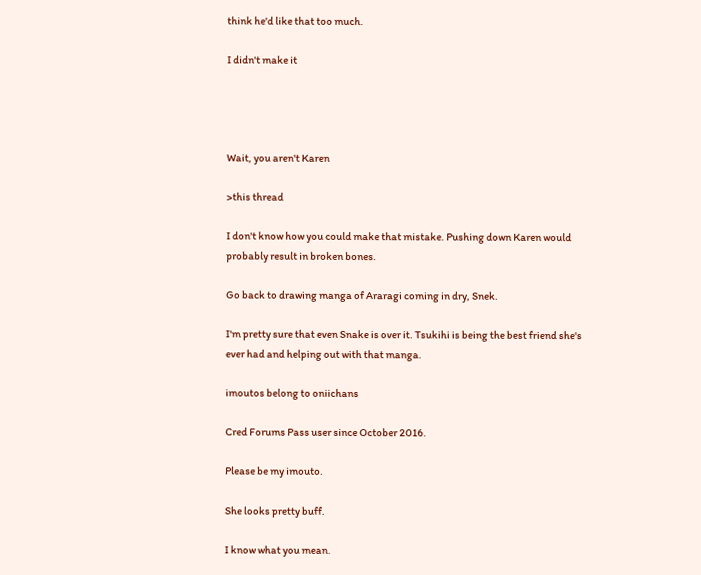think he'd like that too much.

I didn't make it




Wait, you aren't Karen

>this thread

I don't know how you could make that mistake. Pushing down Karen would probably result in broken bones.

Go back to drawing manga of Araragi coming in dry, Snek.

I'm pretty sure that even Snake is over it. Tsukihi is being the best friend she's ever had and helping out with that manga.

imoutos belong to oniichans

Cred Forums Pass user since October 2016.

Please be my imouto.

She looks pretty buff.

I know what you mean.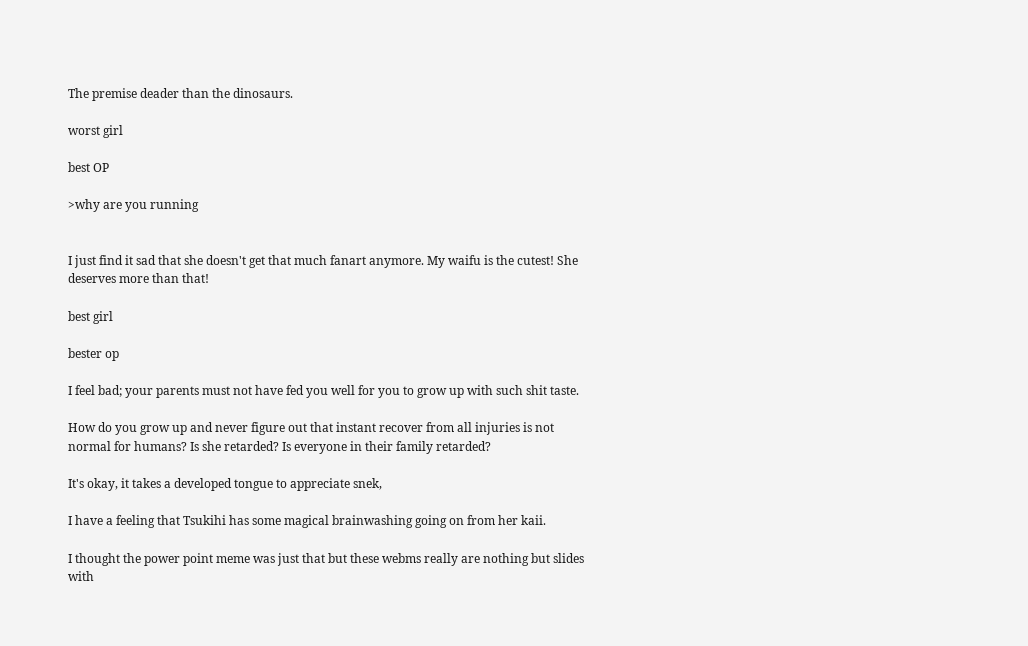The premise deader than the dinosaurs.

worst girl

best OP

>why are you running


I just find it sad that she doesn't get that much fanart anymore. My waifu is the cutest! She deserves more than that!

best girl

bester op

I feel bad; your parents must not have fed you well for you to grow up with such shit taste.

How do you grow up and never figure out that instant recover from all injuries is not normal for humans? Is she retarded? Is everyone in their family retarded?

It's okay, it takes a developed tongue to appreciate snek,

I have a feeling that Tsukihi has some magical brainwashing going on from her kaii.

I thought the power point meme was just that but these webms really are nothing but slides with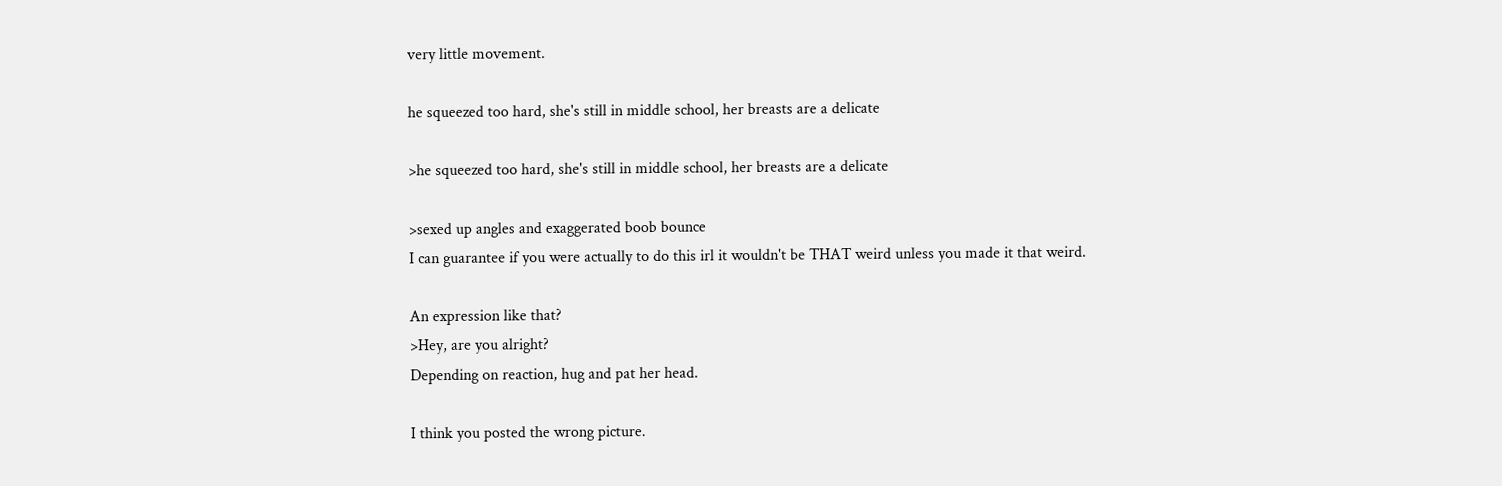very little movement.

he squeezed too hard, she's still in middle school, her breasts are a delicate

>he squeezed too hard, she's still in middle school, her breasts are a delicate

>sexed up angles and exaggerated boob bounce
I can guarantee if you were actually to do this irl it wouldn't be THAT weird unless you made it that weird.

An expression like that?
>Hey, are you alright?
Depending on reaction, hug and pat her head.

I think you posted the wrong picture.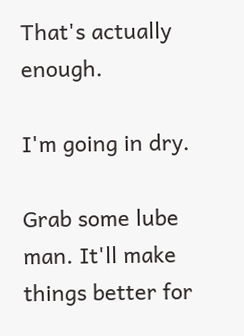That's actually enough.

I'm going in dry.

Grab some lube man. It'll make things better for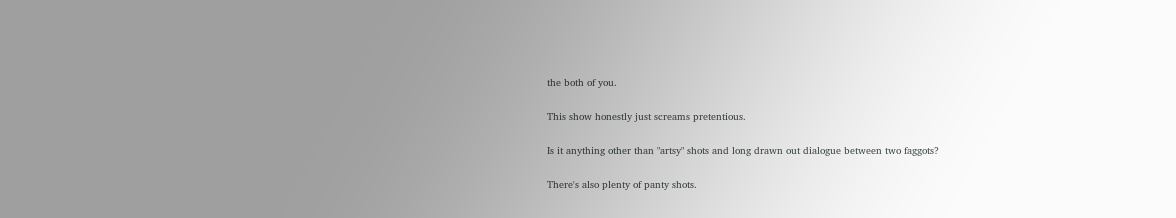the both of you.

This show honestly just screams pretentious.

Is it anything other than "artsy" shots and long drawn out dialogue between two faggots?

There's also plenty of panty shots.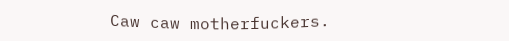Caw caw motherfuckers.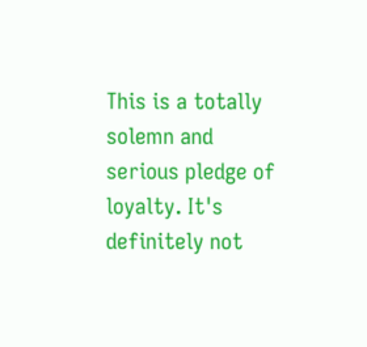This is a totally solemn and serious pledge of loyalty. It's definitely not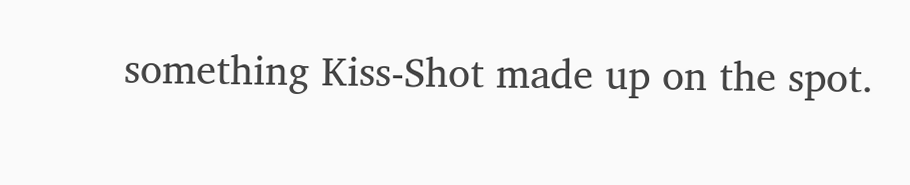something Kiss-Shot made up on the spot.